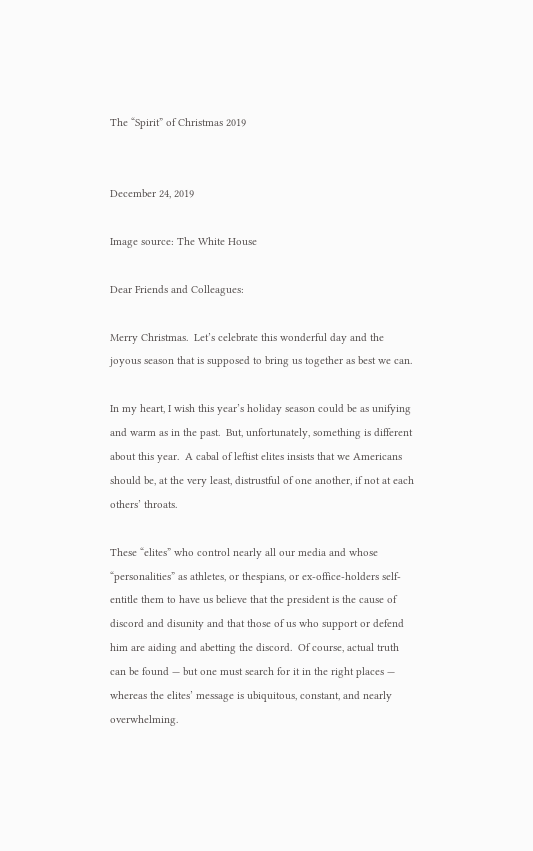The “Spirit” of Christmas 2019


December 24, 2019

Image source: The White House

Dear Friends and Colleagues:

Merry Christmas.  Let’s celebrate this wonderful day and the joyous season that is supposed to bring us together as best we can.

In my heart, I wish this year’s holiday season could be as unifying and warm as in the past.  But, unfortunately, something is different about this year.  A cabal of leftist elites insists that we Americans should be, at the very least, distrustful of one another, if not at each others’ throats.

These “elites” who control nearly all our media and whose “personalities” as athletes, or thespians, or ex-office-holders self-entitle them to have us believe that the president is the cause of discord and disunity and that those of us who support or defend him are aiding and abetting the discord.  Of course, actual truth can be found — but one must search for it in the right places — whereas the elites’ message is ubiquitous, constant, and nearly overwhelming.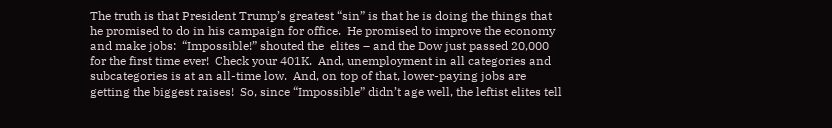The truth is that President Trump’s greatest “sin” is that he is doing the things that he promised to do in his campaign for office.  He promised to improve the economy and make jobs:  “Impossible!” shouted the  elites – and the Dow just passed 20,000 for the first time ever!  Check your 401K.  And, unemployment in all categories and subcategories is at an all-time low.  And, on top of that, lower-paying jobs are getting the biggest raises!  So, since “Impossible” didn’t age well, the leftist elites tell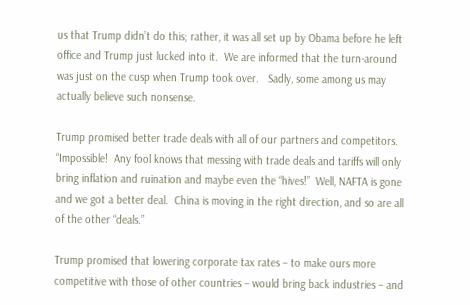us that Trump didn’t do this; rather, it was all set up by Obama before he left office and Trump just lucked into it.  We are informed that the turn-around was just on the cusp when Trump took over.   Sadly, some among us may actually believe such nonsense.

Trump promised better trade deals with all of our partners and competitors.  “Impossible!  Any fool knows that messing with trade deals and tariffs will only bring inflation and ruination and maybe even the “hives!”  Well, NAFTA is gone and we got a better deal.  China is moving in the right direction, and so are all of the other “deals.”

Trump promised that lowering corporate tax rates – to make ours more competitive with those of other countries – would bring back industries – and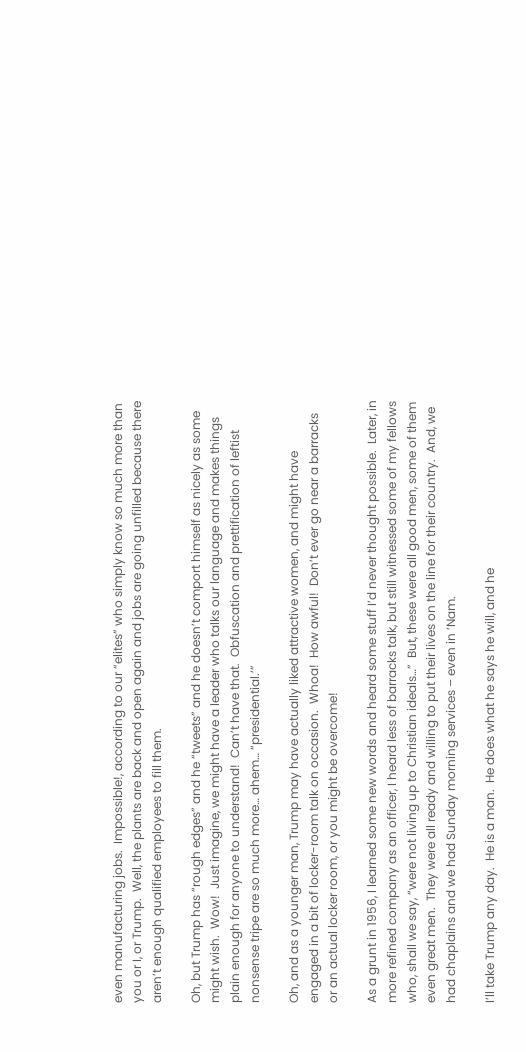even manufacturing jobs.  Impossible!, according to our “elites” who simply know so much more than you or I, or Trump.  Well, the plants are back and open again and jobs are going unfilled because there aren’t enough qualified employees to fill them.

Oh, but Trump has “rough edges” and he “tweets” and he doesn’t comport himself as nicely as some might wish.  Wow!  Just imagine, we might have a leader who talks our language and makes things plain enough for anyone to understand!  Can’t have that.  Obfuscation and prettification of leftist nonsense tripe are so much more… ahem… “presidential.’”

Oh, and as a younger man, Trump may have actually liked attractive women, and might have engaged in a bit of locker-room talk on occasion.  Whoa!  How awful!  Don’t ever go near a barracks or an actual locker room, or you might be overcome!

As a grunt in 1956, I learned some new words and heard some stuff I’d never thought possible.  Later, in more refined company as an officer, I heard less of barracks talk, but still witnessed some of my fellows who, shall we say, “were not living up to Christian ideals…”  But, these were all good men, some of them even great men.  They were all ready and willing to put their lives on the line for their country.  And, we had chaplains and we had Sunday morning services – even in ’Nam.

I’ll take Trump any day.  He is a man.  He does what he says he will, and he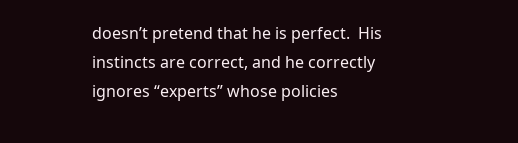doesn’t pretend that he is perfect.  His instincts are correct, and he correctly ignores “experts” whose policies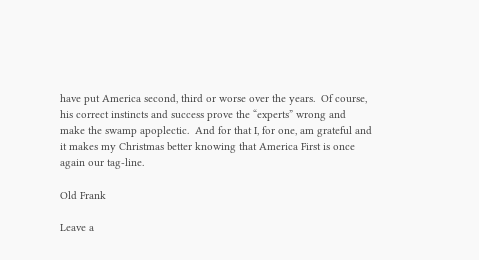have put America second, third or worse over the years.  Of course, his correct instincts and success prove the “experts” wrong and make the swamp apoplectic.  And for that I, for one, am grateful and it makes my Christmas better knowing that America First is once again our tag-line.

Old Frank

Leave a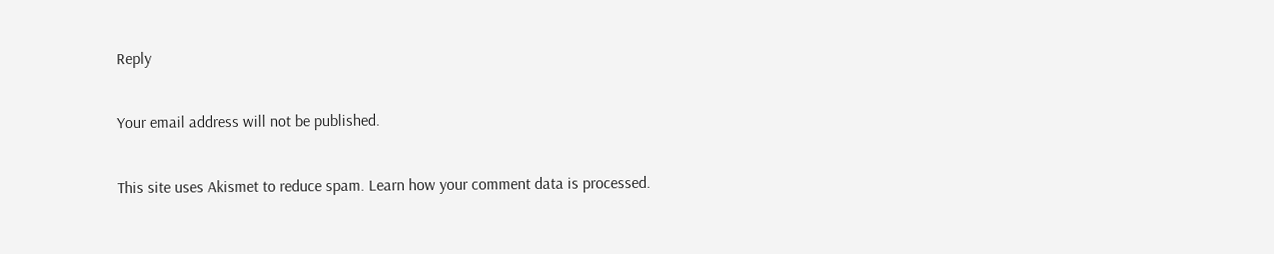Reply

Your email address will not be published.

This site uses Akismet to reduce spam. Learn how your comment data is processed.